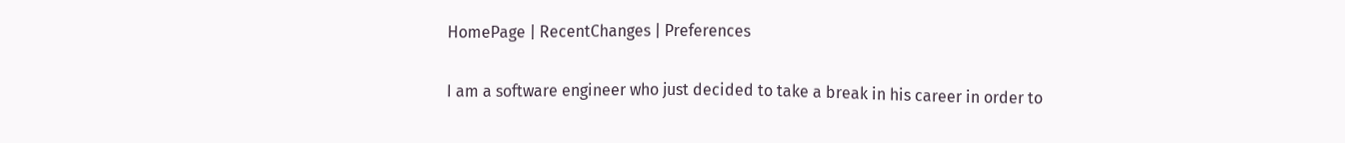HomePage | RecentChanges | Preferences

I am a software engineer who just decided to take a break in his career in order to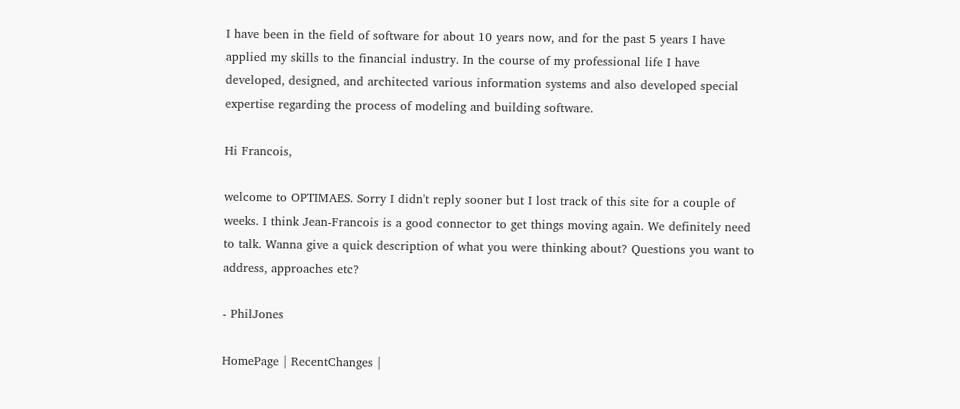I have been in the field of software for about 10 years now, and for the past 5 years I have applied my skills to the financial industry. In the course of my professional life I have developed, designed, and architected various information systems and also developed special expertise regarding the process of modeling and building software.

Hi Francois,

welcome to OPTIMAES. Sorry I didn't reply sooner but I lost track of this site for a couple of weeks. I think Jean-Francois is a good connector to get things moving again. We definitely need to talk. Wanna give a quick description of what you were thinking about? Questions you want to address, approaches etc?

- PhilJones

HomePage | RecentChanges |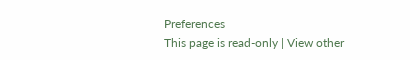Preferences
This page is read-only | View other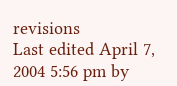revisions
Last edited April 7, 2004 5:56 pm by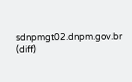sdnpmgt02.dnpm.gov.br (diff)